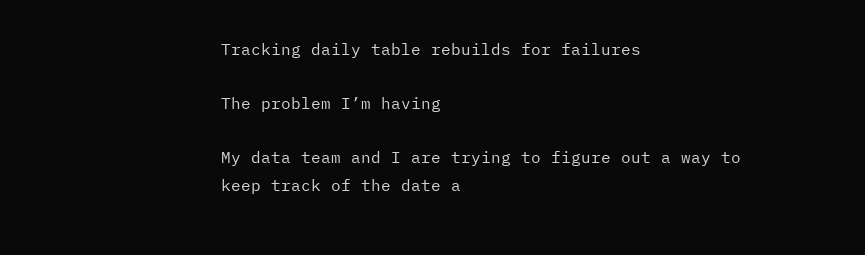Tracking daily table rebuilds for failures

The problem I’m having

My data team and I are trying to figure out a way to keep track of the date a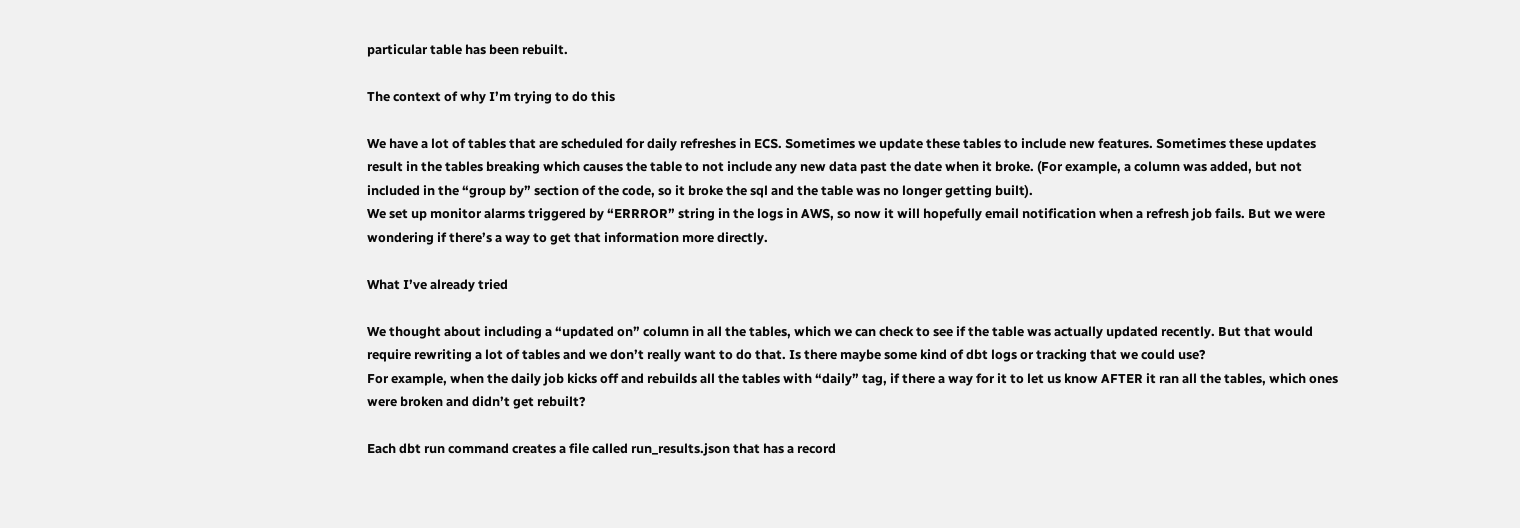particular table has been rebuilt.

The context of why I’m trying to do this

We have a lot of tables that are scheduled for daily refreshes in ECS. Sometimes we update these tables to include new features. Sometimes these updates result in the tables breaking which causes the table to not include any new data past the date when it broke. (For example, a column was added, but not included in the “group by” section of the code, so it broke the sql and the table was no longer getting built).
We set up monitor alarms triggered by “ERRROR” string in the logs in AWS, so now it will hopefully email notification when a refresh job fails. But we were wondering if there’s a way to get that information more directly.

What I’ve already tried

We thought about including a “updated on” column in all the tables, which we can check to see if the table was actually updated recently. But that would require rewriting a lot of tables and we don’t really want to do that. Is there maybe some kind of dbt logs or tracking that we could use?
For example, when the daily job kicks off and rebuilds all the tables with “daily” tag, if there a way for it to let us know AFTER it ran all the tables, which ones were broken and didn’t get rebuilt?

Each dbt run command creates a file called run_results.json that has a record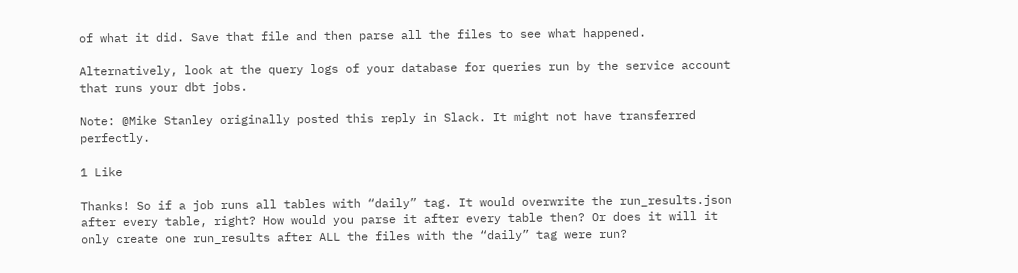of what it did. Save that file and then parse all the files to see what happened.

Alternatively, look at the query logs of your database for queries run by the service account that runs your dbt jobs.

Note: @Mike Stanley originally posted this reply in Slack. It might not have transferred perfectly.

1 Like

Thanks! So if a job runs all tables with “daily” tag. It would overwrite the run_results.json after every table, right? How would you parse it after every table then? Or does it will it only create one run_results after ALL the files with the “daily” tag were run?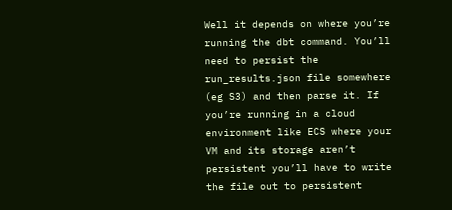Well it depends on where you’re running the dbt command. You’ll need to persist the run_results.json file somewhere (eg S3) and then parse it. If you’re running in a cloud environment like ECS where your VM and its storage aren’t persistent you’ll have to write the file out to persistent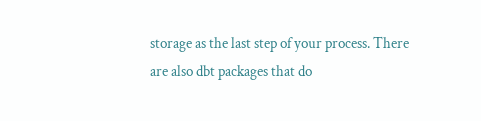storage as the last step of your process. There are also dbt packages that do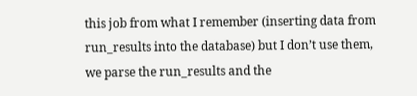this job from what I remember (inserting data from run_results into the database) but I don’t use them, we parse the run_results and the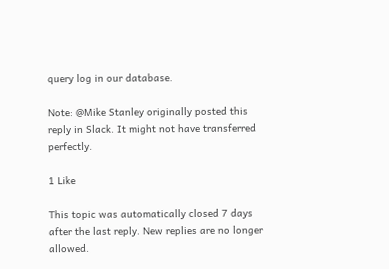query log in our database.

Note: @Mike Stanley originally posted this reply in Slack. It might not have transferred perfectly.

1 Like

This topic was automatically closed 7 days after the last reply. New replies are no longer allowed.